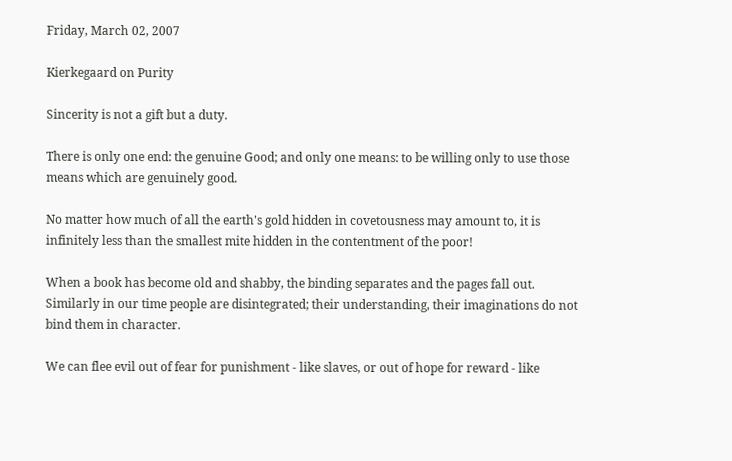Friday, March 02, 2007

Kierkegaard on Purity

Sincerity is not a gift but a duty.

There is only one end: the genuine Good; and only one means: to be willing only to use those means which are genuinely good.

No matter how much of all the earth's gold hidden in covetousness may amount to, it is infinitely less than the smallest mite hidden in the contentment of the poor!

When a book has become old and shabby, the binding separates and the pages fall out. Similarly in our time people are disintegrated; their understanding, their imaginations do not bind them in character.

We can flee evil out of fear for punishment - like slaves, or out of hope for reward - like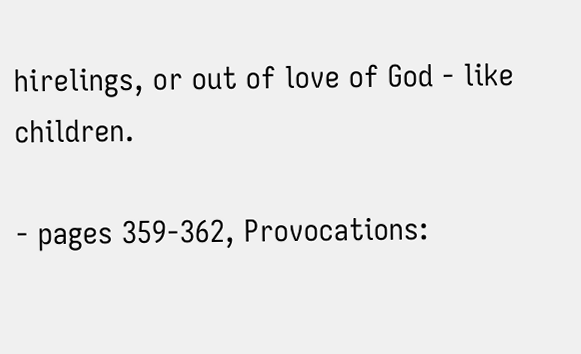hirelings, or out of love of God - like children.

- pages 359-362, Provocations: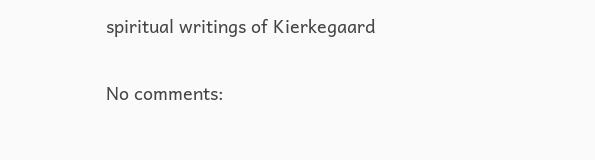spiritual writings of Kierkegaard

No comments: